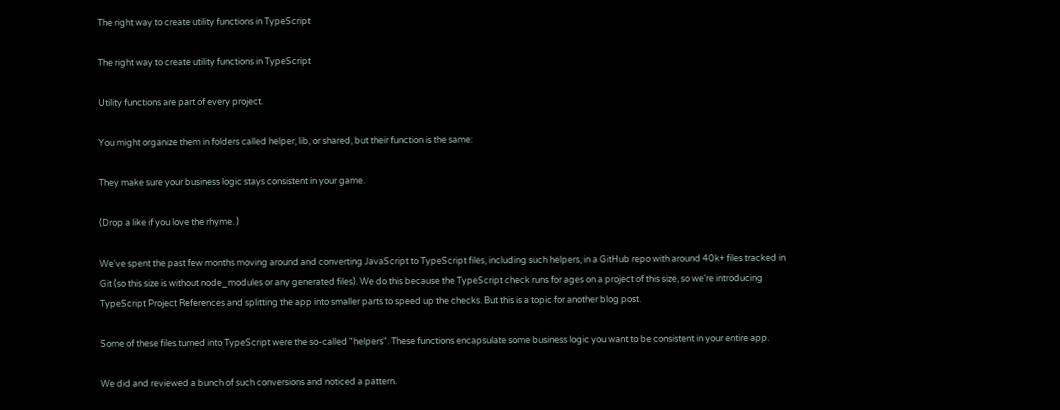The right way to create utility functions in TypeScript

The right way to create utility functions in TypeScript

Utility functions are part of every project.

You might organize them in folders called helper, lib, or shared, but their function is the same:

They make sure your business logic stays consistent in your game.

(Drop a like if you love the rhyme. )

We've spent the past few months moving around and converting JavaScript to TypeScript files, including such helpers, in a GitHub repo with around 40k+ files tracked in Git (so this size is without node_modules or any generated files). We do this because the TypeScript check runs for ages on a project of this size, so we're introducing TypeScript Project References and splitting the app into smaller parts to speed up the checks. But this is a topic for another blog post.

Some of these files turned into TypeScript were the so-called "helpers". These functions encapsulate some business logic you want to be consistent in your entire app.

We did and reviewed a bunch of such conversions and noticed a pattern.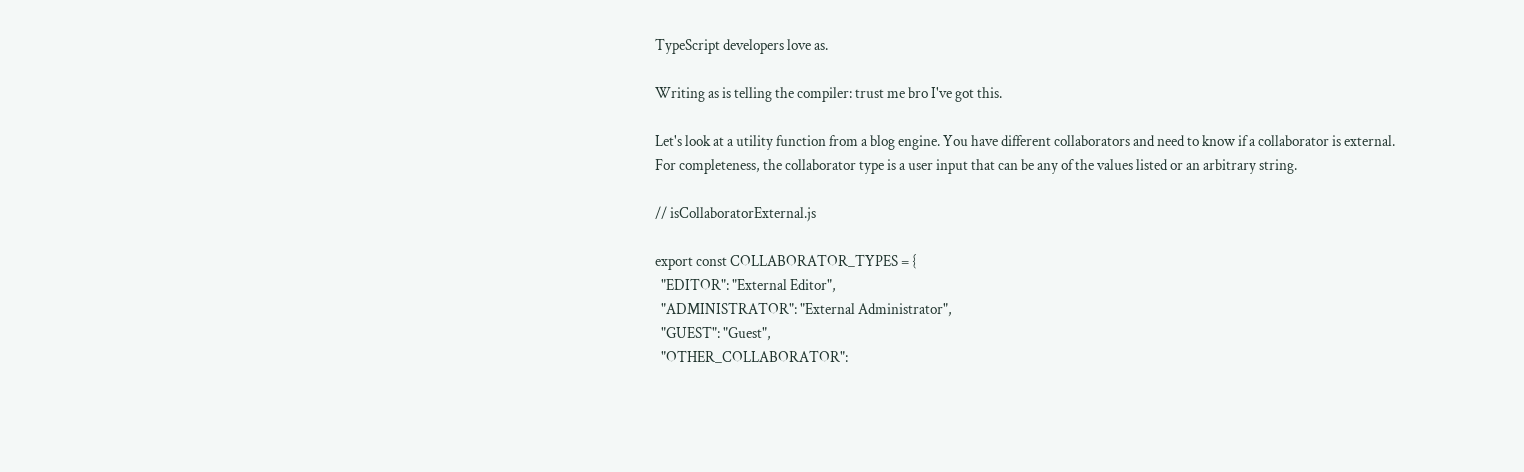TypeScript developers love as.

Writing as is telling the compiler: trust me bro I've got this.

Let's look at a utility function from a blog engine. You have different collaborators and need to know if a collaborator is external. For completeness, the collaborator type is a user input that can be any of the values listed or an arbitrary string.

// isCollaboratorExternal.js

export const COLLABORATOR_TYPES = {
  "EDITOR": "External Editor",
  "ADMINISTRATOR": "External Administrator",
  "GUEST": "Guest",
  "OTHER_COLLABORATOR":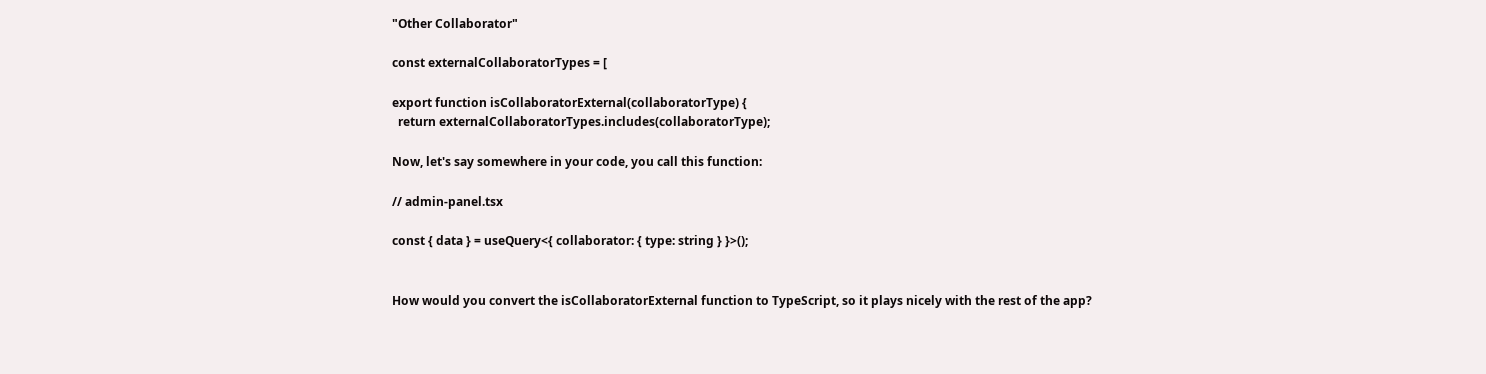"Other Collaborator"

const externalCollaboratorTypes = [

export function isCollaboratorExternal(collaboratorType) {
  return externalCollaboratorTypes.includes(collaboratorType);

Now, let's say somewhere in your code, you call this function:

// admin-panel.tsx

const { data } = useQuery<{ collaborator: { type: string } }>();


How would you convert the isCollaboratorExternal function to TypeScript, so it plays nicely with the rest of the app?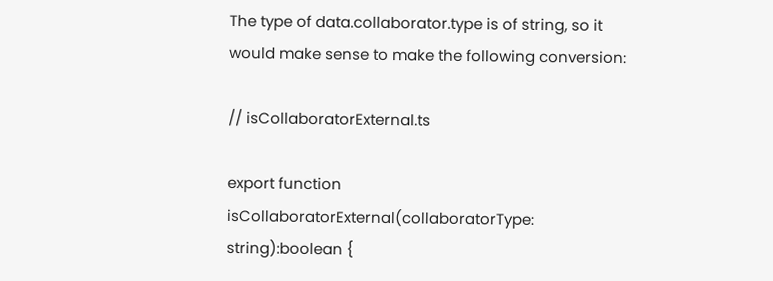The type of data.collaborator.type is of string, so it would make sense to make the following conversion:

// isCollaboratorExternal.ts

export function isCollaboratorExternal(collaboratorType: string):boolean {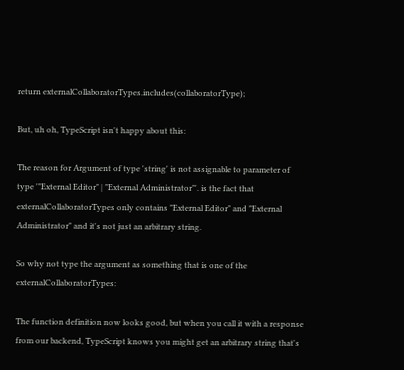return externalCollaboratorTypes.includes(collaboratorType);

But, uh oh, TypeScript isn't happy about this:

The reason for Argument of type 'string' is not assignable to parameter of type '"External Editor" | "External Administrator"'. is the fact that externalCollaboratorTypes only contains "External Editor" and "External Administrator" and it's not just an arbitrary string.

So why not type the argument as something that is one of the externalCollaboratorTypes:

The function definition now looks good, but when you call it with a response from our backend, TypeScript knows you might get an arbitrary string that's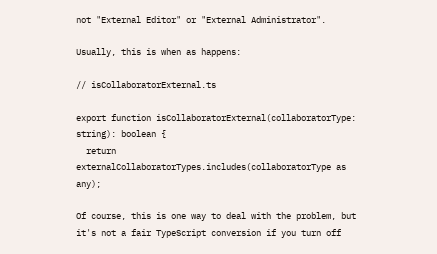not "External Editor" or "External Administrator".

Usually, this is when as happens:

// isCollaboratorExternal.ts

export function isCollaboratorExternal(collaboratorType: string): boolean {
  return externalCollaboratorTypes.includes(collaboratorType as any);

Of course, this is one way to deal with the problem, but it's not a fair TypeScript conversion if you turn off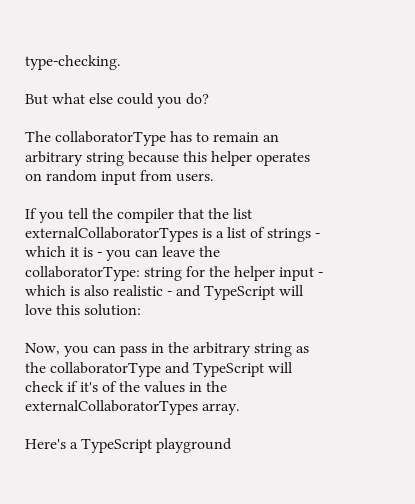type-checking.

But what else could you do?

The collaboratorType has to remain an arbitrary string because this helper operates on random input from users.

If you tell the compiler that the list externalCollaboratorTypes is a list of strings - which it is - you can leave the collaboratorType: string for the helper input - which is also realistic - and TypeScript will love this solution:

Now, you can pass in the arbitrary string as the collaboratorType and TypeScript will check if it's of the values in the externalCollaboratorTypes array.

Here's a TypeScript playground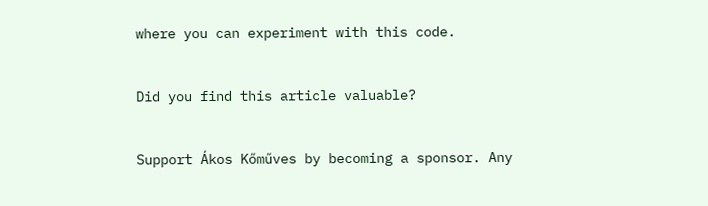where you can experiment with this code.

Did you find this article valuable?

Support Ákos Kőműves by becoming a sponsor. Any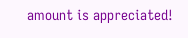amount is appreciated!